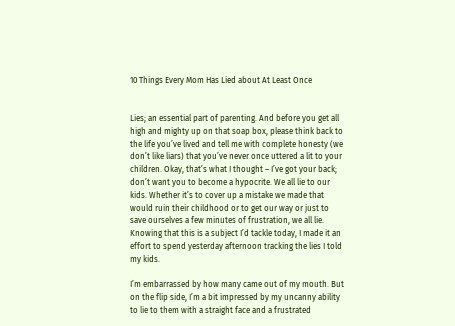10 Things Every Mom Has Lied about At Least Once


Lies; an essential part of parenting. And before you get all high and mighty up on that soap box, please think back to the life you’ve lived and tell me with complete honesty (we don’t like liars) that you’ve never once uttered a lit to your children. Okay, that’s what I thought – I’ve got your back; don’t want you to become a hypocrite. We all lie to our kids. Whether it’s to cover up a mistake we made that would ruin their childhood or to get our way or just to save ourselves a few minutes of frustration, we all lie. Knowing that this is a subject I’d tackle today, I made it an effort to spend yesterday afternoon tracking the lies I told my kids.

I’m embarrassed by how many came out of my mouth. But on the flip side, I’m a bit impressed by my uncanny ability to lie to them with a straight face and a frustrated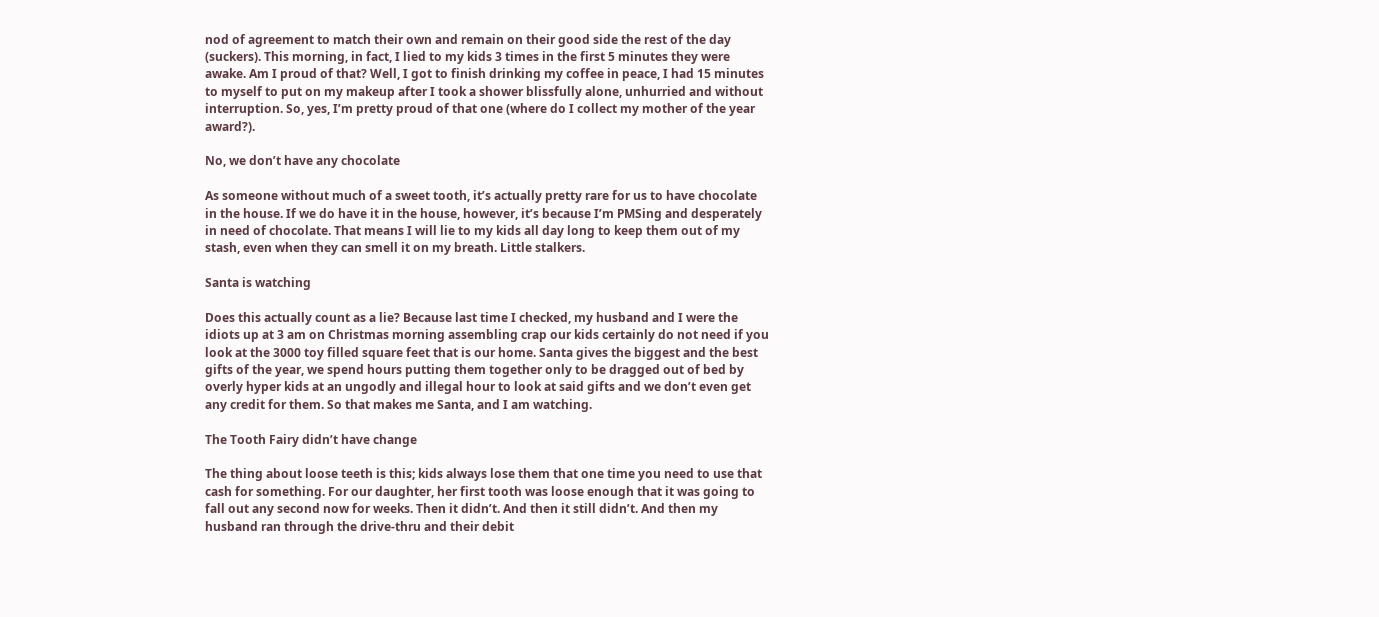nod of agreement to match their own and remain on their good side the rest of the day (suckers). This morning, in fact, I lied to my kids 3 times in the first 5 minutes they were awake. Am I proud of that? Well, I got to finish drinking my coffee in peace, I had 15 minutes to myself to put on my makeup after I took a shower blissfully alone, unhurried and without interruption. So, yes, I’m pretty proud of that one (where do I collect my mother of the year award?).

No, we don’t have any chocolate

As someone without much of a sweet tooth, it’s actually pretty rare for us to have chocolate in the house. If we do have it in the house, however, it’s because I’m PMSing and desperately in need of chocolate. That means I will lie to my kids all day long to keep them out of my stash, even when they can smell it on my breath. Little stalkers.

Santa is watching

Does this actually count as a lie? Because last time I checked, my husband and I were the idiots up at 3 am on Christmas morning assembling crap our kids certainly do not need if you look at the 3000 toy filled square feet that is our home. Santa gives the biggest and the best gifts of the year, we spend hours putting them together only to be dragged out of bed by overly hyper kids at an ungodly and illegal hour to look at said gifts and we don’t even get any credit for them. So that makes me Santa, and I am watching.

The Tooth Fairy didn’t have change

The thing about loose teeth is this; kids always lose them that one time you need to use that cash for something. For our daughter, her first tooth was loose enough that it was going to fall out any second now for weeks. Then it didn’t. And then it still didn’t. And then my husband ran through the drive-thru and their debit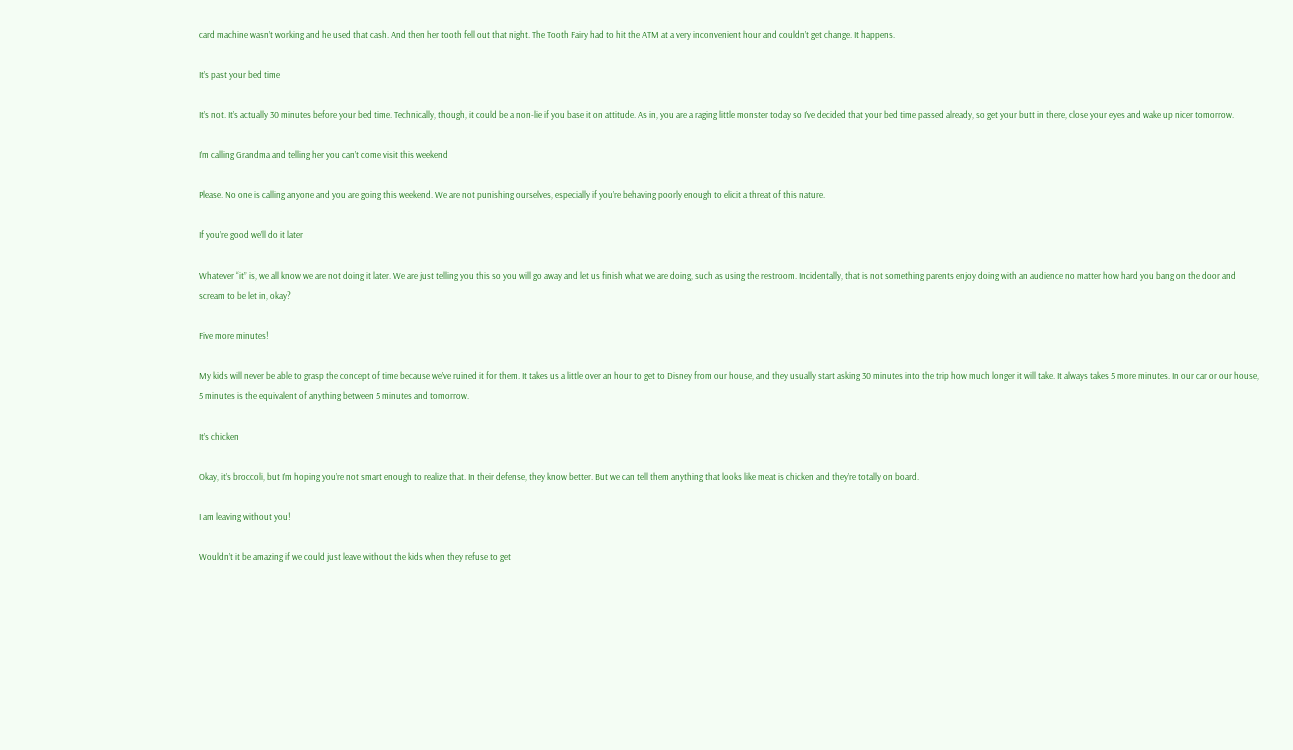card machine wasn’t working and he used that cash. And then her tooth fell out that night. The Tooth Fairy had to hit the ATM at a very inconvenient hour and couldn’t get change. It happens.

It’s past your bed time

It’s not. It’s actually 30 minutes before your bed time. Technically, though, it could be a non-lie if you base it on attitude. As in, you are a raging little monster today so I’ve decided that your bed time passed already, so get your butt in there, close your eyes and wake up nicer tomorrow.

I’m calling Grandma and telling her you can’t come visit this weekend

Please. No one is calling anyone and you are going this weekend. We are not punishing ourselves, especially if you’re behaving poorly enough to elicit a threat of this nature.

If you’re good we’ll do it later

Whatever “it” is, we all know we are not doing it later. We are just telling you this so you will go away and let us finish what we are doing, such as using the restroom. Incidentally, that is not something parents enjoy doing with an audience no matter how hard you bang on the door and scream to be let in, okay?

Five more minutes!

My kids will never be able to grasp the concept of time because we’ve ruined it for them. It takes us a little over an hour to get to Disney from our house, and they usually start asking 30 minutes into the trip how much longer it will take. It always takes 5 more minutes. In our car or our house, 5 minutes is the equivalent of anything between 5 minutes and tomorrow.

It’s chicken

Okay, it’s broccoli, but I’m hoping you’re not smart enough to realize that. In their defense, they know better. But we can tell them anything that looks like meat is chicken and they’re totally on board.

I am leaving without you!

Wouldn’t it be amazing if we could just leave without the kids when they refuse to get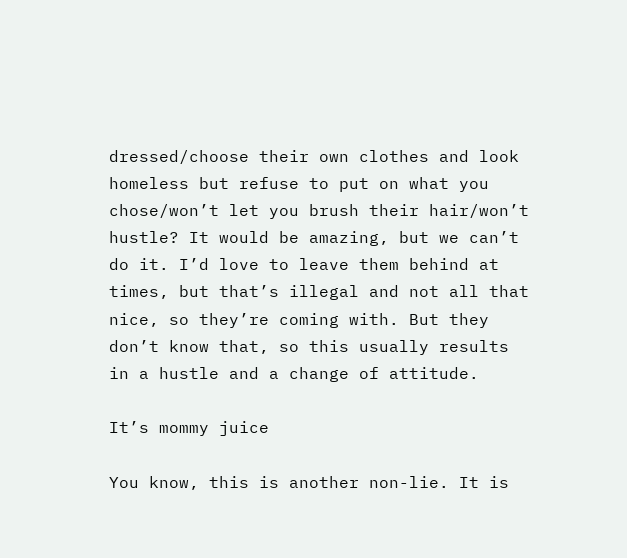dressed/choose their own clothes and look homeless but refuse to put on what you chose/won’t let you brush their hair/won’t hustle? It would be amazing, but we can’t do it. I’d love to leave them behind at times, but that’s illegal and not all that nice, so they’re coming with. But they don’t know that, so this usually results in a hustle and a change of attitude.

It’s mommy juice

You know, this is another non-lie. It is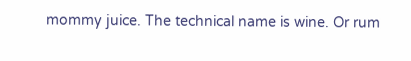mommy juice. The technical name is wine. Or rum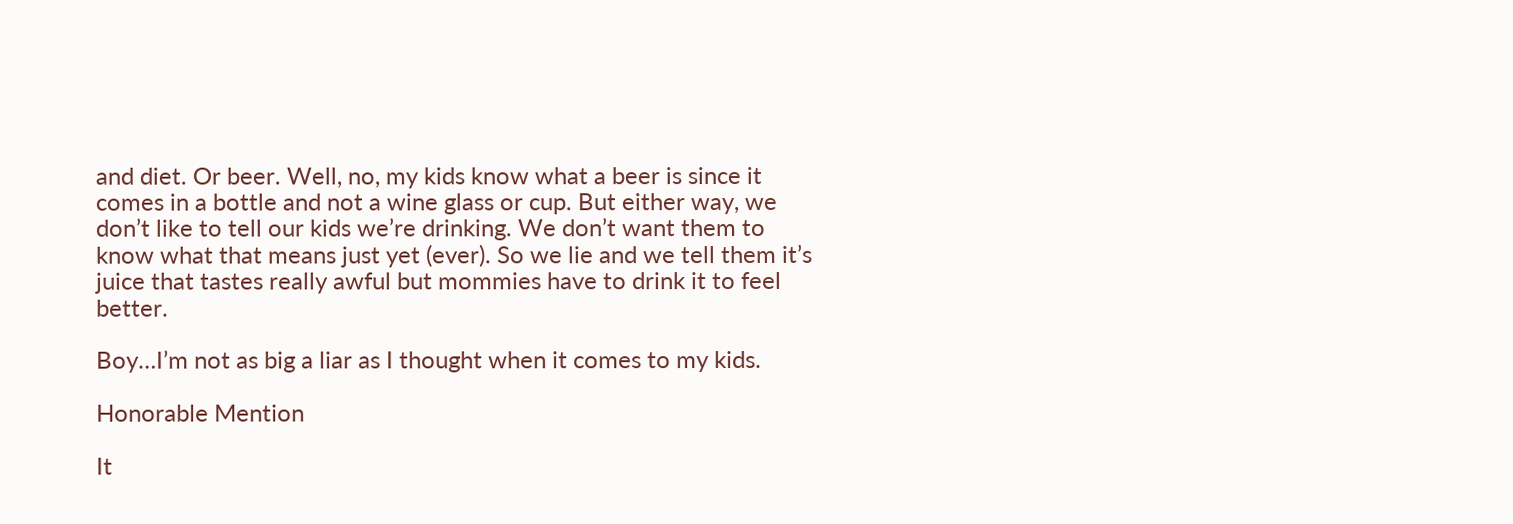and diet. Or beer. Well, no, my kids know what a beer is since it comes in a bottle and not a wine glass or cup. But either way, we don’t like to tell our kids we’re drinking. We don’t want them to know what that means just yet (ever). So we lie and we tell them it’s juice that tastes really awful but mommies have to drink it to feel better.

Boy…I’m not as big a liar as I thought when it comes to my kids.

Honorable Mention

It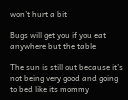won’t hurt a bit

Bugs will get you if you eat anywhere but the table

The sun is still out because it’s not being very good and going to bed like its mommy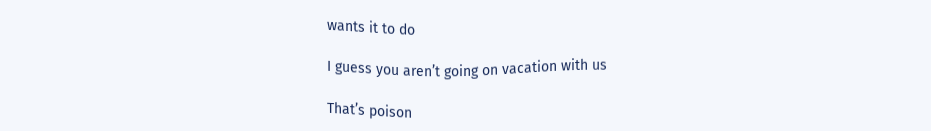wants it to do

I guess you aren’t going on vacation with us

That’s poison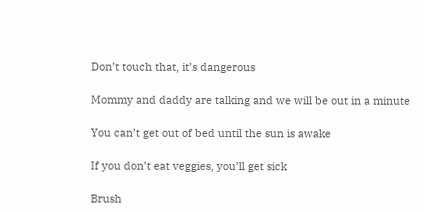Don’t touch that, it’s dangerous

Mommy and daddy are talking and we will be out in a minute

You can’t get out of bed until the sun is awake

If you don’t eat veggies, you’ll get sick

Brush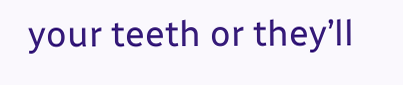your teeth or they’ll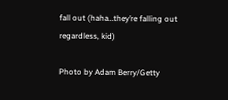fall out (haha…they’re falling out regardless, kid)

Photo by Adam Berry/Getty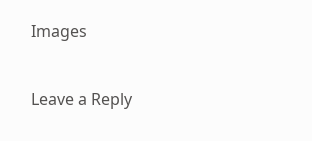Images


Leave a Reply